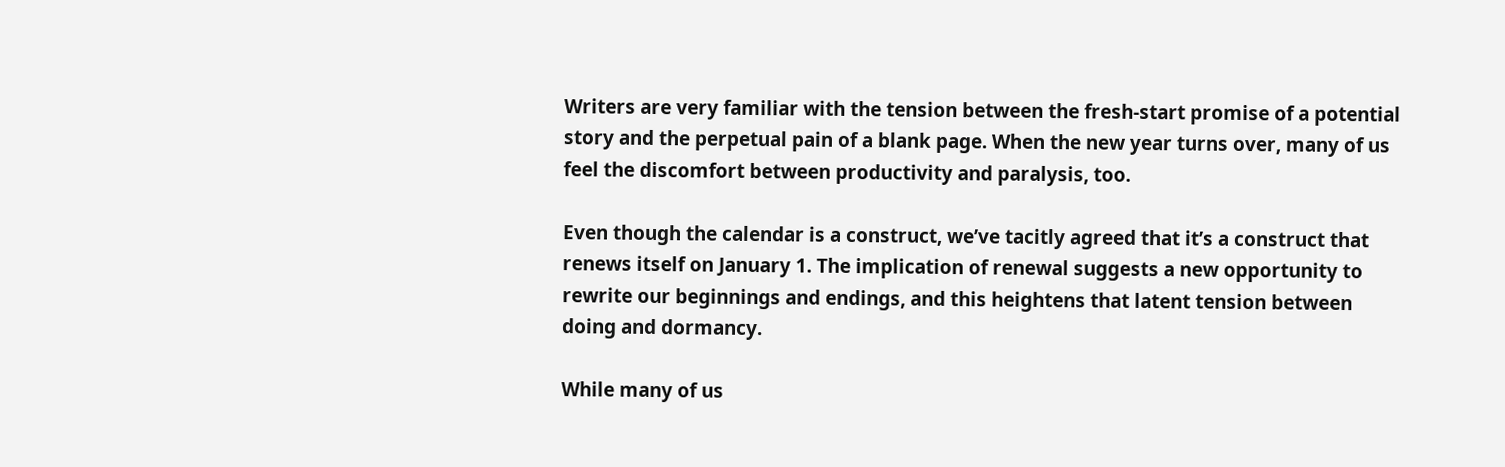Writers are very familiar with the tension between the fresh-start promise of a potential story and the perpetual pain of a blank page. When the new year turns over, many of us feel the discomfort between productivity and paralysis, too.

Even though the calendar is a construct, we’ve tacitly agreed that it’s a construct that renews itself on January 1. The implication of renewal suggests a new opportunity to rewrite our beginnings and endings, and this heightens that latent tension between doing and dormancy.

While many of us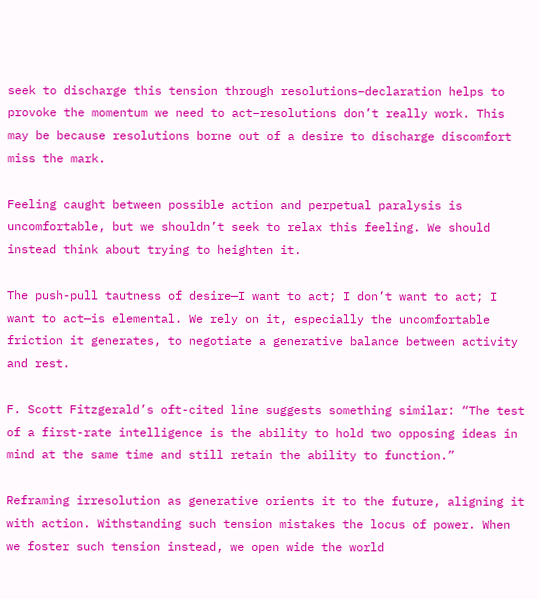seek to discharge this tension through resolutions–declaration helps to provoke the momentum we need to act–resolutions don’t really work. This may be because resolutions borne out of a desire to discharge discomfort miss the mark.

Feeling caught between possible action and perpetual paralysis is uncomfortable, but we shouldn’t seek to relax this feeling. We should instead think about trying to heighten it.

The push-pull tautness of desire—I want to act; I don’t want to act; I want to act—is elemental. We rely on it, especially the uncomfortable friction it generates, to negotiate a generative balance between activity and rest.

F. Scott Fitzgerald’s oft-cited line suggests something similar: “The test of a first-rate intelligence is the ability to hold two opposing ideas in mind at the same time and still retain the ability to function.”

Reframing irresolution as generative orients it to the future, aligning it with action. Withstanding such tension mistakes the locus of power. When we foster such tension instead, we open wide the world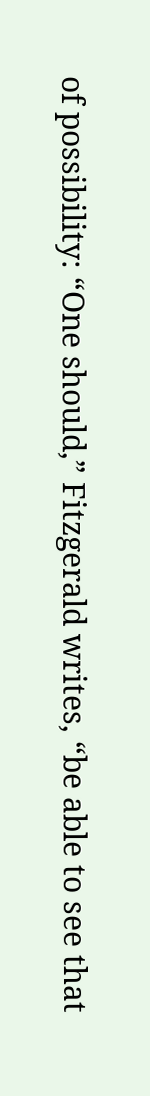of possibility: “One should,” Fitzgerald writes, “be able to see that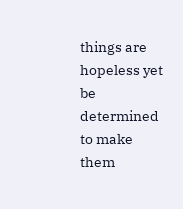things are hopeless yet be determined to make them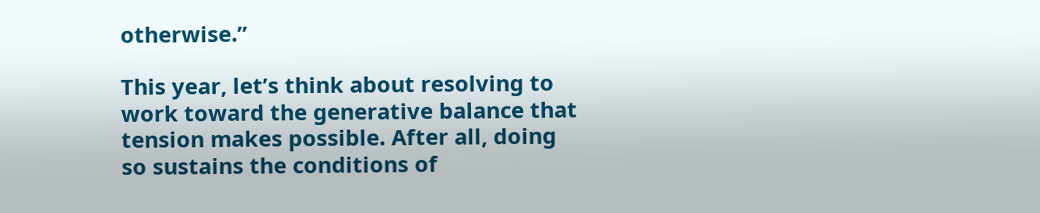otherwise.”

This year, let’s think about resolving to work toward the generative balance that tension makes possible. After all, doing so sustains the conditions of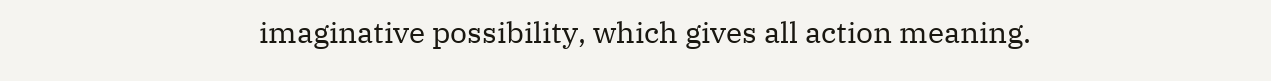imaginative possibility, which gives all action meaning.